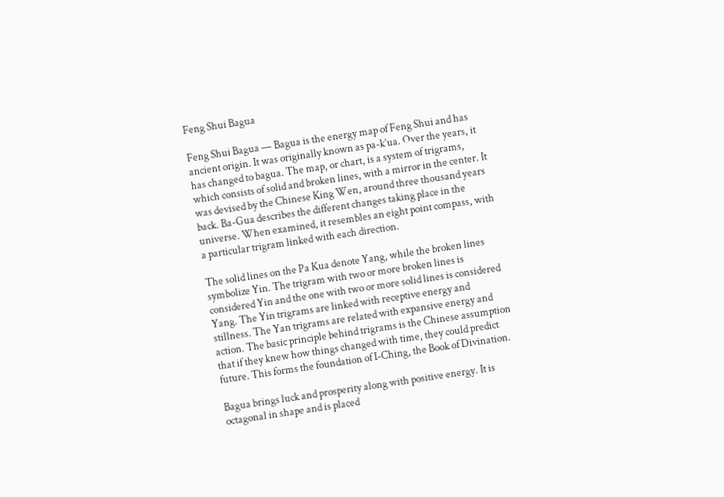Feng Shui Bagua

Feng Shui Bagua — Bagua is the energy map of Feng Shui and has ancient origin. It was originally known as pa-k’ua. Over the years, it has changed to bagua. The map, or chart, is a system of trigrams, which consists of solid and broken lines, with a mirror in the center. It was devised by the Chinese King Wen, around three thousand years back. Ba-Gua describes the different changes taking place in the universe. When examined, it resembles an eight point compass, with a particular trigram linked with each direction.

The solid lines on the Pa Kua denote Yang, while the broken lines symbolize Yin. The trigram with two or more broken lines is considered Yin and the one with two or more solid lines is considered Yang. The Yin trigrams are linked with receptive energy and stillness. The Yan trigrams are related with expansive energy and action. The basic principle behind trigrams is the Chinese assumption that if they knew how things changed with time, they could predict future. This forms the foundation of I-Ching, the Book of Divination.

Bagua brings luck and prosperity along with positive energy. It is octagonal in shape and is placed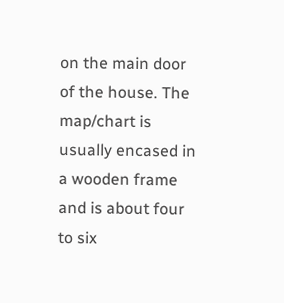on the main door of the house. The map/chart is usually encased in a wooden frame and is about four to six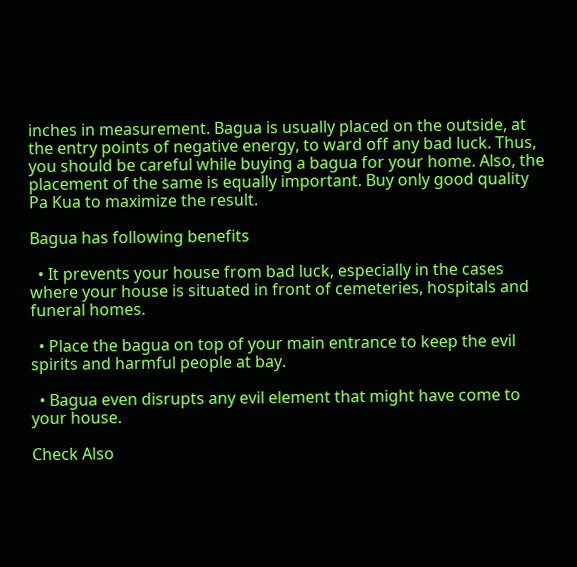inches in measurement. Bagua is usually placed on the outside, at the entry points of negative energy, to ward off any bad luck. Thus, you should be careful while buying a bagua for your home. Also, the placement of the same is equally important. Buy only good quality Pa Kua to maximize the result.

Bagua has following benefits

  • It prevents your house from bad luck, especially in the cases where your house is situated in front of cemeteries, hospitals and funeral homes.

  • Place the bagua on top of your main entrance to keep the evil spirits and harmful people at bay.

  • Bagua even disrupts any evil element that might have come to your house.

Check Also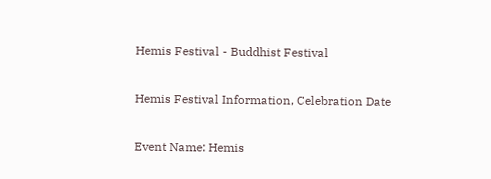Hemis Festival - Buddhist Festival

Hemis Festival Information, Celebration Date

Event Name: Hemis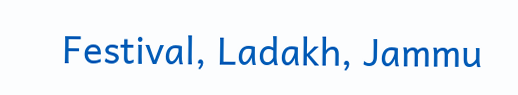Festival, Ladakh, Jammu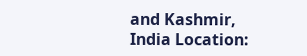and Kashmir, India Location: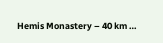Hemis Monastery – 40 km …